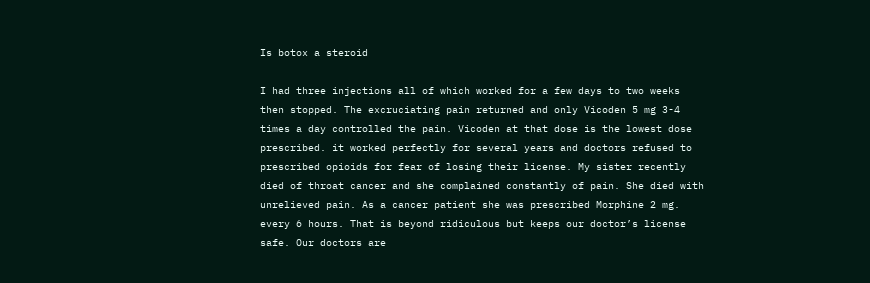Is botox a steroid

I had three injections all of which worked for a few days to two weeks then stopped. The excruciating pain returned and only Vicoden 5 mg 3-4 times a day controlled the pain. Vicoden at that dose is the lowest dose prescribed. it worked perfectly for several years and doctors refused to prescribed opioids for fear of losing their license. My sister recently died of throat cancer and she complained constantly of pain. She died with unrelieved pain. As a cancer patient she was prescribed Morphine 2 mg. every 6 hours. That is beyond ridiculous but keeps our doctor’s license safe. Our doctors are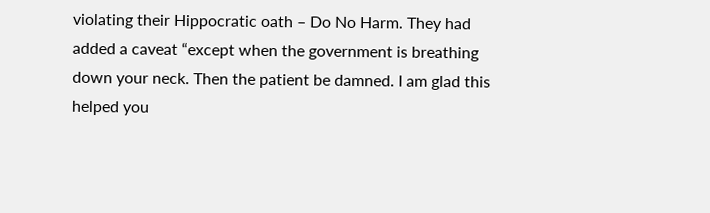violating their Hippocratic oath – Do No Harm. They had added a caveat “except when the government is breathing down your neck. Then the patient be damned. I am glad this helped you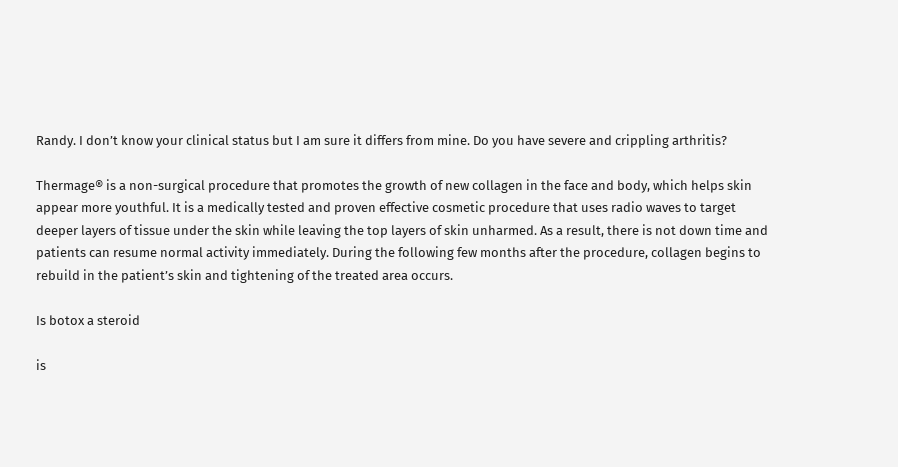Randy. I don’t know your clinical status but I am sure it differs from mine. Do you have severe and crippling arthritis?

Thermage® is a non-surgical procedure that promotes the growth of new collagen in the face and body, which helps skin appear more youthful. It is a medically tested and proven effective cosmetic procedure that uses radio waves to target deeper layers of tissue under the skin while leaving the top layers of skin unharmed. As a result, there is not down time and patients can resume normal activity immediately. During the following few months after the procedure, collagen begins to rebuild in the patient’s skin and tightening of the treated area occurs.

Is botox a steroid

is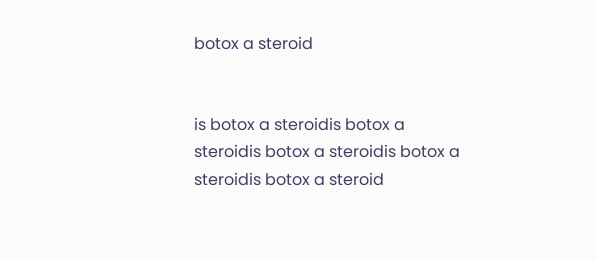botox a steroid


is botox a steroidis botox a steroidis botox a steroidis botox a steroidis botox a steroid